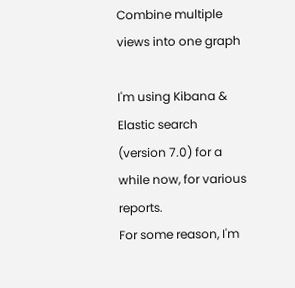Combine multiple views into one graph

I'm using Kibana & Elastic search (version 7.0) for a while now, for various reports.
For some reason, I'm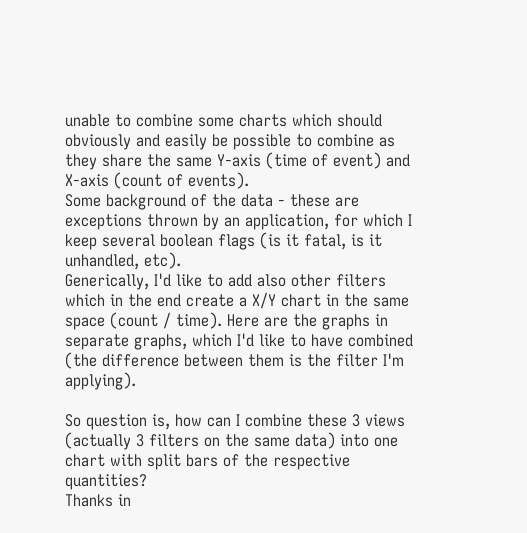unable to combine some charts which should obviously and easily be possible to combine as they share the same Y-axis (time of event) and X-axis (count of events).
Some background of the data - these are exceptions thrown by an application, for which I keep several boolean flags (is it fatal, is it unhandled, etc).
Generically, I'd like to add also other filters which in the end create a X/Y chart in the same space (count / time). Here are the graphs in separate graphs, which I'd like to have combined (the difference between them is the filter I'm applying).

So question is, how can I combine these 3 views (actually 3 filters on the same data) into one chart with split bars of the respective quantities?
Thanks in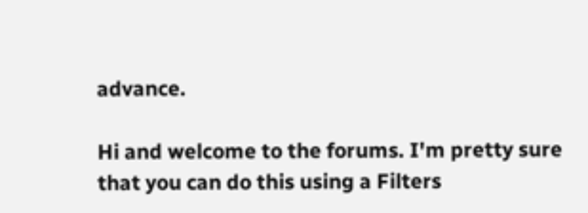advance.

Hi and welcome to the forums. I'm pretty sure that you can do this using a Filters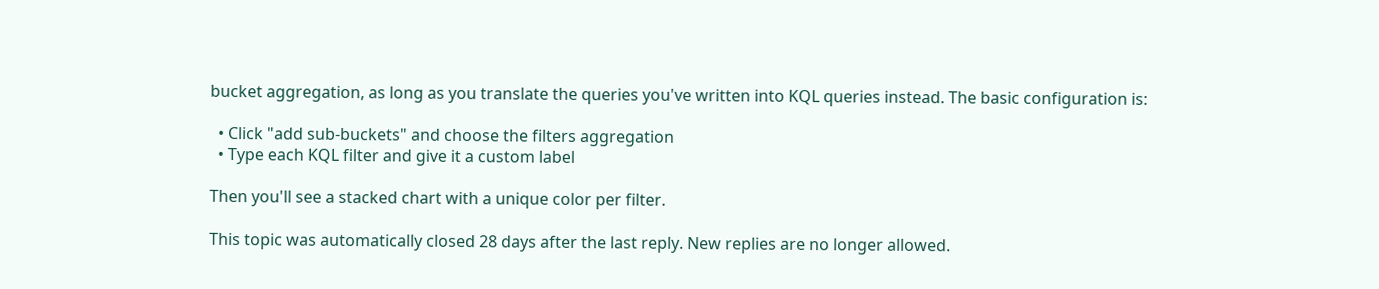bucket aggregation, as long as you translate the queries you've written into KQL queries instead. The basic configuration is:

  • Click "add sub-buckets" and choose the filters aggregation
  • Type each KQL filter and give it a custom label

Then you'll see a stacked chart with a unique color per filter.

This topic was automatically closed 28 days after the last reply. New replies are no longer allowed.